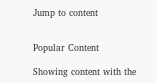Jump to content


Popular Content

Showing content with the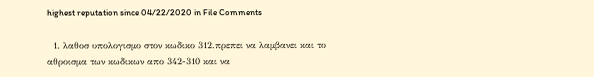highest reputation since 04/22/2020 in File Comments

  1. λαθοσ υπολογισμο στον κωδικο 312.πρεπει να λαμβανει και το αθροισμα των κωδικων απο 342-310 και να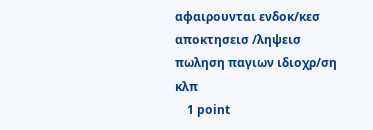αφαιρουνται ενδοκ/κεσ αποκτησεισ /ληψεισ πωληση παγιων ιδιοχρ/ση κλπ
    1 point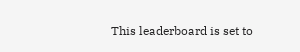This leaderboard is set to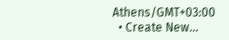Athens/GMT+03:00
  • Create New...